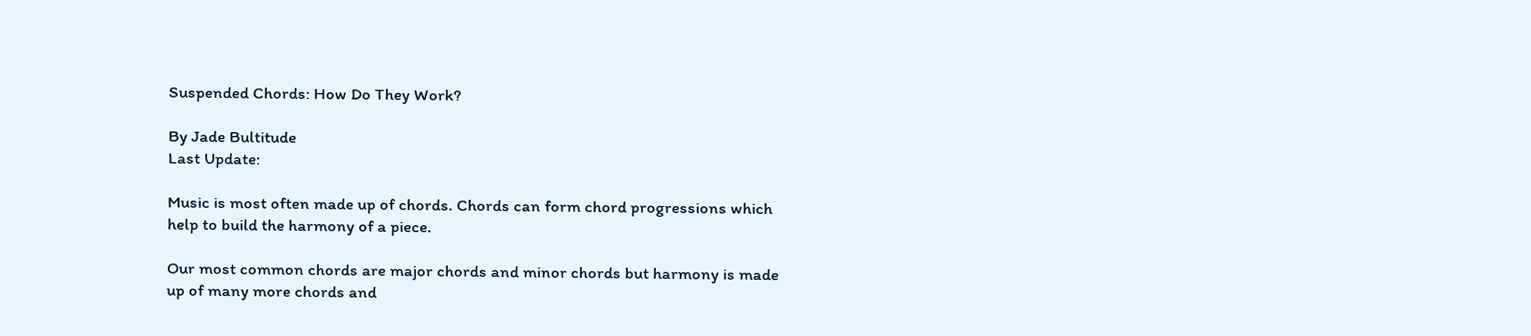Suspended Chords: How Do They Work?

By Jade Bultitude
Last Update:

Music is most often made up of chords. Chords can form chord progressions which help to build the harmony of a piece.

Our most common chords are major chords and minor chords but harmony is made up of many more chords and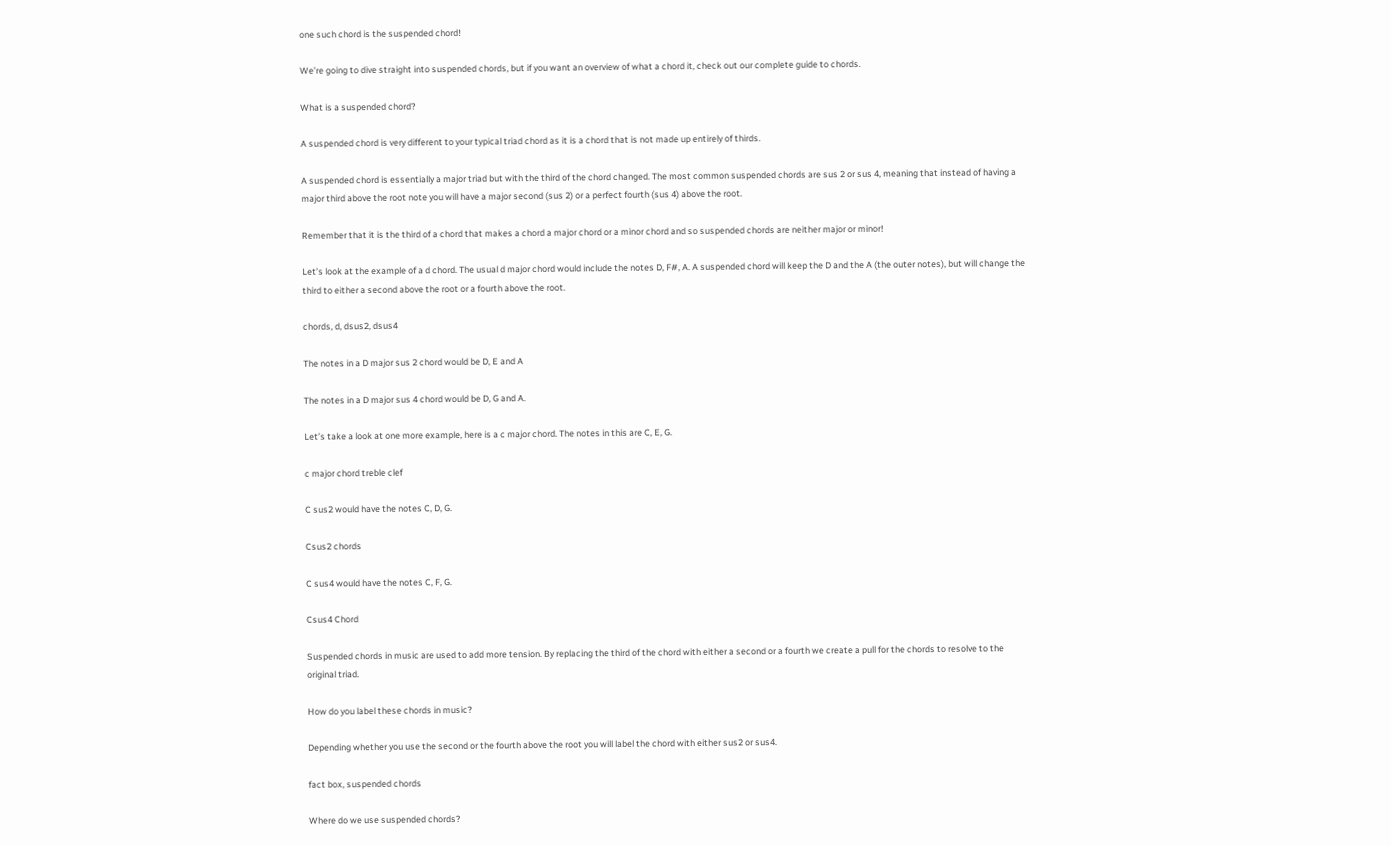one such chord is the suspended chord!

We’re going to dive straight into suspended chords, but if you want an overview of what a chord it, check out our complete guide to chords.

What is a suspended chord?

A suspended chord is very different to your typical triad chord as it is a chord that is not made up entirely of thirds.

A suspended chord is essentially a major triad but with the third of the chord changed. The most common suspended chords are sus 2 or sus 4, meaning that instead of having a major third above the root note you will have a major second (sus 2) or a perfect fourth (sus 4) above the root.

Remember that it is the third of a chord that makes a chord a major chord or a minor chord and so suspended chords are neither major or minor!

Let’s look at the example of a d chord. The usual d major chord would include the notes D, F#, A. A suspended chord will keep the D and the A (the outer notes), but will change the third to either a second above the root or a fourth above the root.

chords, d, dsus2, dsus4

The notes in a D major sus 2 chord would be D, E and A

The notes in a D major sus 4 chord would be D, G and A.

Let’s take a look at one more example, here is a c major chord. The notes in this are C, E, G.

c major chord treble clef

C sus2 would have the notes C, D, G.

Csus2 chords

C sus4 would have the notes C, F, G.

Csus4 Chord

Suspended chords in music are used to add more tension. By replacing the third of the chord with either a second or a fourth we create a pull for the chords to resolve to the original triad.

How do you label these chords in music?

Depending whether you use the second or the fourth above the root you will label the chord with either sus2 or sus4.

fact box, suspended chords

Where do we use suspended chords?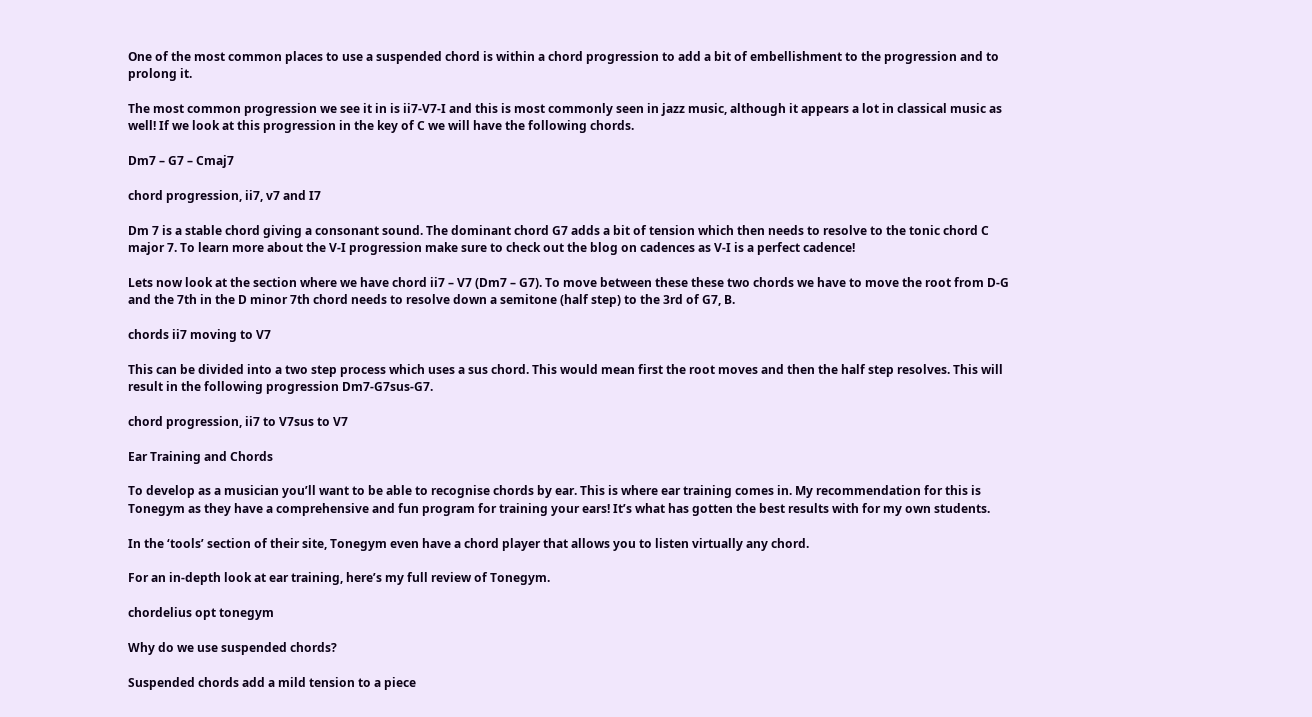One of the most common places to use a suspended chord is within a chord progression to add a bit of embellishment to the progression and to prolong it.

The most common progression we see it in is ii7-V7-I and this is most commonly seen in jazz music, although it appears a lot in classical music as well! If we look at this progression in the key of C we will have the following chords.

Dm7 – G7 – Cmaj7

chord progression, ii7, v7 and I7

Dm 7 is a stable chord giving a consonant sound. The dominant chord G7 adds a bit of tension which then needs to resolve to the tonic chord C major 7. To learn more about the V-I progression make sure to check out the blog on cadences as V-I is a perfect cadence!

Lets now look at the section where we have chord ii7 – V7 (Dm7 – G7). To move between these these two chords we have to move the root from D-G and the 7th in the D minor 7th chord needs to resolve down a semitone (half step) to the 3rd of G7, B.

chords ii7 moving to V7

This can be divided into a two step process which uses a sus chord. This would mean first the root moves and then the half step resolves. This will result in the following progression Dm7-G7sus-G7.

chord progression, ii7 to V7sus to V7

Ear Training and Chords

To develop as a musician you’ll want to be able to recognise chords by ear. This is where ear training comes in. My recommendation for this is Tonegym as they have a comprehensive and fun program for training your ears! It’s what has gotten the best results with for my own students.

In the ‘tools’ section of their site, Tonegym even have a chord player that allows you to listen virtually any chord.

For an in-depth look at ear training, here’s my full review of Tonegym.

chordelius opt tonegym

Why do we use suspended chords?

Suspended chords add a mild tension to a piece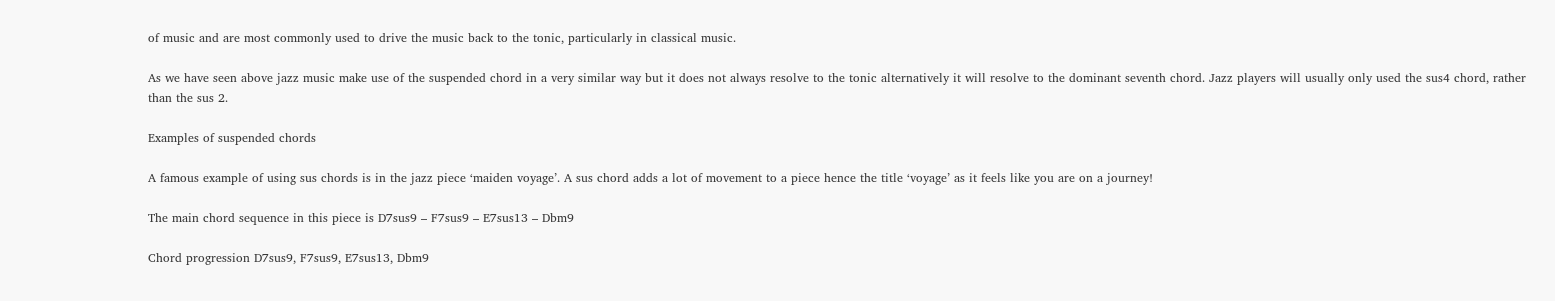of music and are most commonly used to drive the music back to the tonic, particularly in classical music.

As we have seen above jazz music make use of the suspended chord in a very similar way but it does not always resolve to the tonic alternatively it will resolve to the dominant seventh chord. Jazz players will usually only used the sus4 chord, rather than the sus 2.

Examples of suspended chords

A famous example of using sus chords is in the jazz piece ‘maiden voyage’. A sus chord adds a lot of movement to a piece hence the title ‘voyage’ as it feels like you are on a journey!

The main chord sequence in this piece is D7sus9 – F7sus9 – E7sus13 – Dbm9

Chord progression D7sus9, F7sus9, E7sus13, Dbm9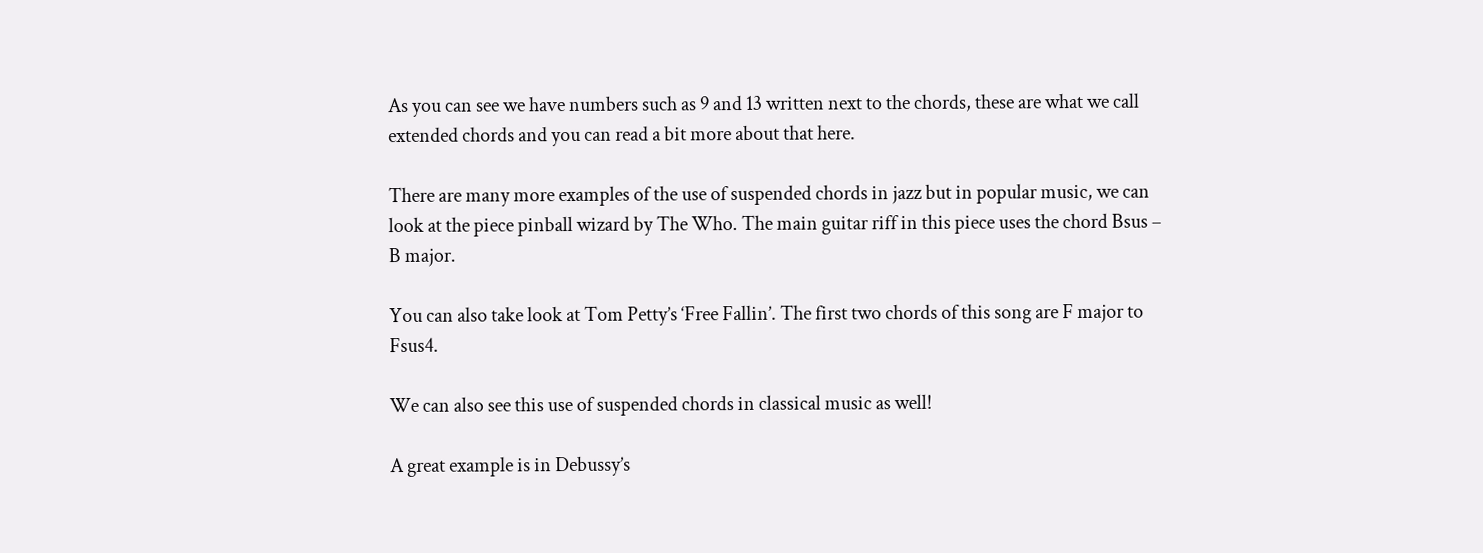As you can see we have numbers such as 9 and 13 written next to the chords, these are what we call extended chords and you can read a bit more about that here.

There are many more examples of the use of suspended chords in jazz but in popular music, we can look at the piece pinball wizard by The Who. The main guitar riff in this piece uses the chord Bsus – B major.

You can also take look at Tom Petty’s ‘Free Fallin’. The first two chords of this song are F major to Fsus4.

We can also see this use of suspended chords in classical music as well!

A great example is in Debussy’s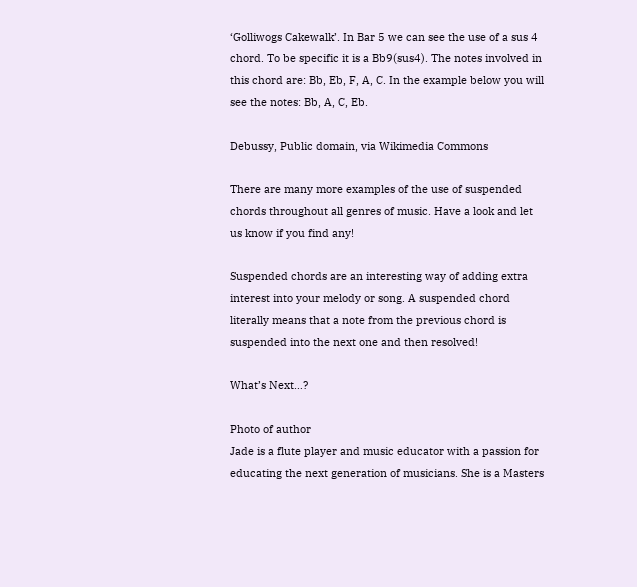‘Golliwogs Cakewalk’. In Bar 5 we can see the use of a sus 4 chord. To be specific it is a Bb9(sus4). The notes involved in this chord are: Bb, Eb, F, A, C. In the example below you will see the notes: Bb, A, C, Eb.

Debussy, Public domain, via Wikimedia Commons

There are many more examples of the use of suspended chords throughout all genres of music. Have a look and let us know if you find any!

Suspended chords are an interesting way of adding extra interest into your melody or song. A suspended chord literally means that a note from the previous chord is suspended into the next one and then resolved!

What’s Next…?

Photo of author
Jade is a flute player and music educator with a passion for educating the next generation of musicians. She is a Masters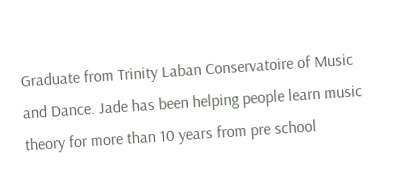Graduate from Trinity Laban Conservatoire of Music and Dance. Jade has been helping people learn music theory for more than 10 years from pre school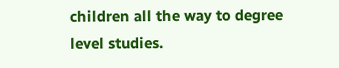children all the way to degree level studies.